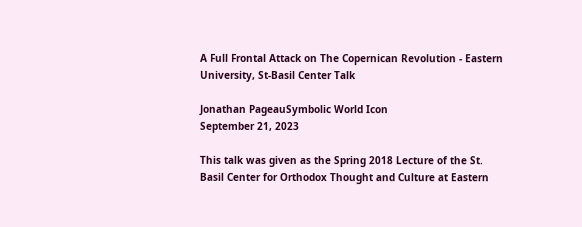A Full Frontal Attack on The Copernican Revolution - Eastern University, St-Basil Center Talk

Jonathan PageauSymbolic World Icon
September 21, 2023

This talk was given as the Spring 2018 Lecture of the St. Basil Center for Orthodox Thought and Culture at Eastern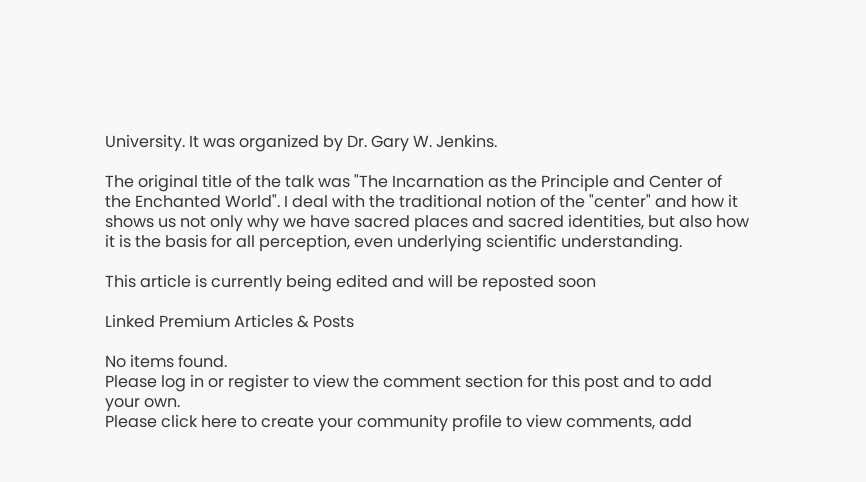University. It was organized by Dr. Gary W. Jenkins.

The original title of the talk was "The Incarnation as the Principle and Center of the Enchanted World". I deal with the traditional notion of the "center" and how it shows us not only why we have sacred places and sacred identities, but also how it is the basis for all perception, even underlying scientific understanding.

This article is currently being edited and will be reposted soon

Linked Premium Articles & Posts

No items found.
Please log in or register to view the comment section for this post and to add your own.
Please click here to create your community profile to view comments, add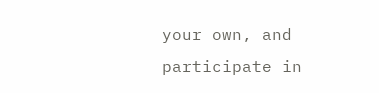your own, and participate in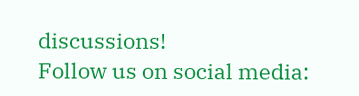discussions!
Follow us on social media: